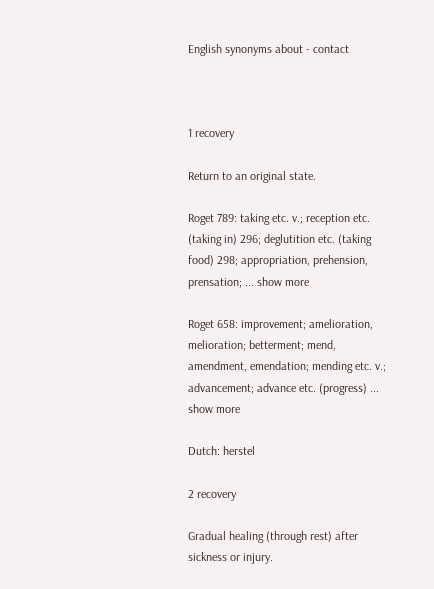English synonyms about - contact



1 recovery

Return to an original state.

Roget 789: taking etc. v.; reception etc. (taking in) 296; deglutition etc. (taking food) 298; appropriation, prehension, prensation; ... show more

Roget 658: improvement; amelioration, melioration; betterment; mend, amendment, emendation; mending etc. v.; advancement; advance etc. (progress) ... show more

Dutch: herstel

2 recovery

Gradual healing (through rest) after sickness or injury.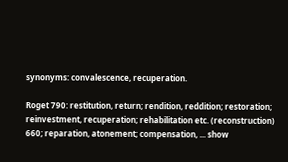synonyms: convalescence, recuperation.

Roget 790: restitution, return; rendition, reddition; restoration; reinvestment, recuperation; rehabilitation etc. (reconstruction) 660; reparation, atonement; compensation, ... show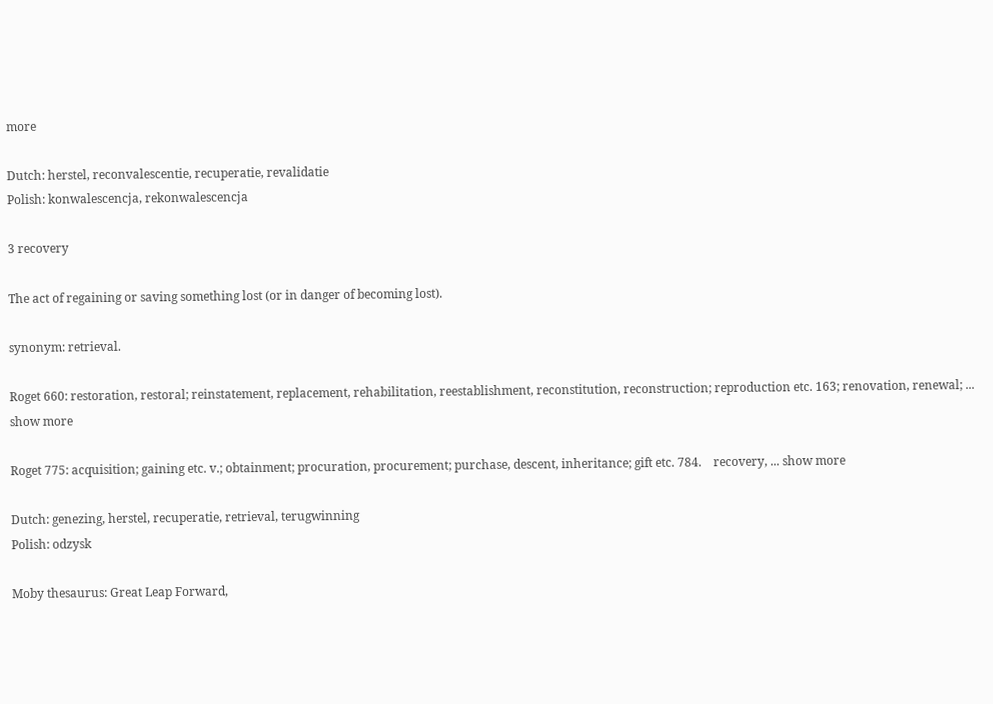more

Dutch: herstel, reconvalescentie, recuperatie, revalidatie
Polish: konwalescencja, rekonwalescencja

3 recovery

The act of regaining or saving something lost (or in danger of becoming lost).

synonym: retrieval.

Roget 660: restoration, restoral; reinstatement, replacement, rehabilitation, reestablishment, reconstitution, reconstruction; reproduction etc. 163; renovation, renewal; ... show more

Roget 775: acquisition; gaining etc. v.; obtainment; procuration, procurement; purchase, descent, inheritance; gift etc. 784.    recovery, ... show more

Dutch: genezing, herstel, recuperatie, retrieval, terugwinning
Polish: odzysk

Moby thesaurus: Great Leap Forward,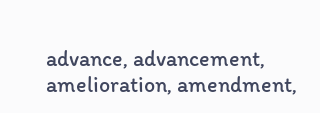advance, advancement, amelioration, amendment,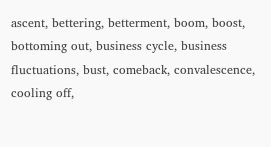ascent, bettering, betterment, boom, boost, bottoming out, business cycle, business fluctuations, bust, comeback, convalescence, cooling off,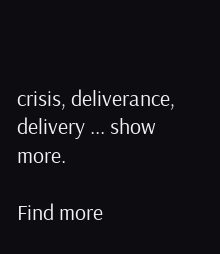crisis, deliverance, delivery ... show more.

Find more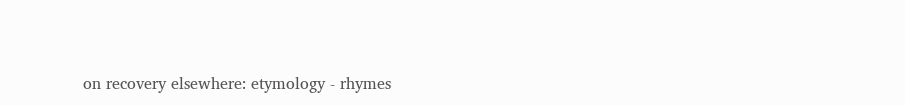on recovery elsewhere: etymology - rhymes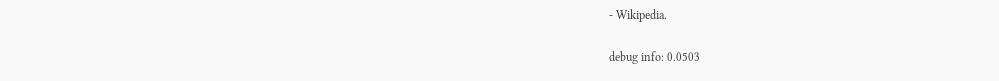- Wikipedia.

debug info: 0.0503